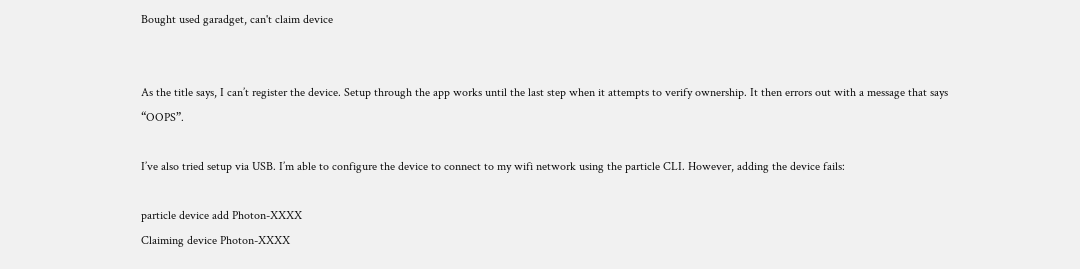Bought used garadget, can't claim device


As the title says, I can’t register the device. Setup through the app works until the last step when it attempts to verify ownership. It then errors out with a message that says “OOPS”.

I’ve also tried setup via USB. I’m able to configure the device to connect to my wifi network using the particle CLI. However, adding the device fails:

particle device add Photon-XXXX
Claiming device Photon-XXXX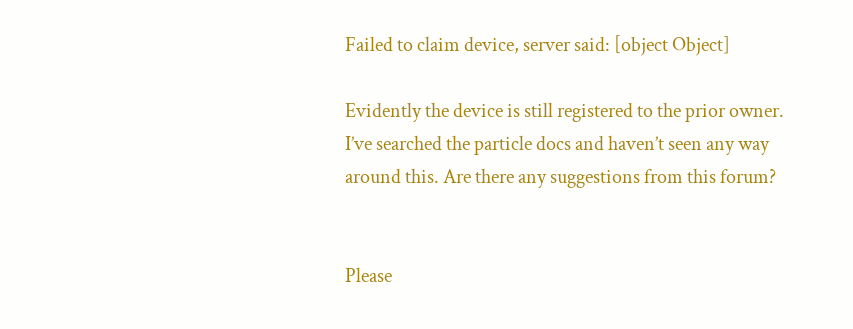Failed to claim device, server said: [object Object]

Evidently the device is still registered to the prior owner. I’ve searched the particle docs and haven’t seen any way around this. Are there any suggestions from this forum?


Please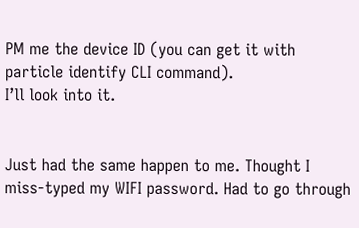PM me the device ID (you can get it with particle identify CLI command).
I’ll look into it.


Just had the same happen to me. Thought I miss-typed my WIFI password. Had to go through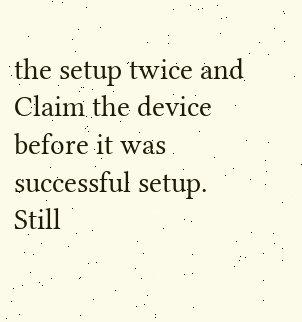the setup twice and Claim the device before it was successful setup.
Still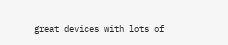great devices with lots of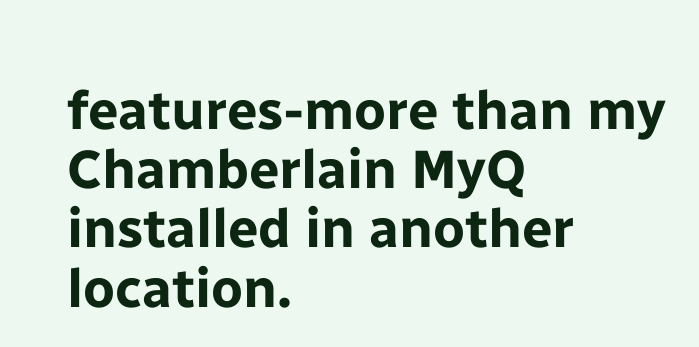features-more than my Chamberlain MyQ installed in another location.